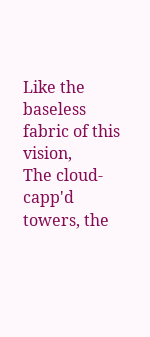Like the baseless fabric of this vision,
The cloud-capp'd towers, the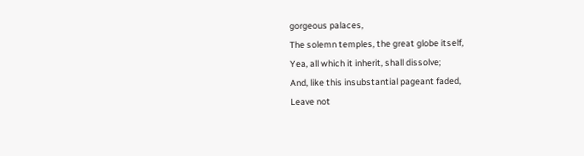gorgeous palaces,
The solemn temples, the great globe itself,
Yea, all which it inherit, shall dissolve;
And, like this insubstantial pageant faded,
Leave not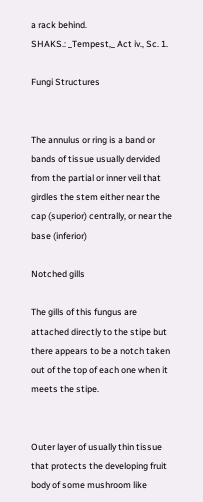a rack behind.
SHAKS.: _Tempest,_ Act iv., Sc. 1.

Fungi Structures


The annulus or ring is a band or bands of tissue usually dervided from the partial or inner veil that girdles the stem either near the cap (superior) centrally, or near the base (inferior)

Notched gills

The gills of this fungus are attached directly to the stipe but there appears to be a notch taken out of the top of each one when it meets the stipe.


Outer layer of usually thin tissue that protects the developing fruit body of some mushroom like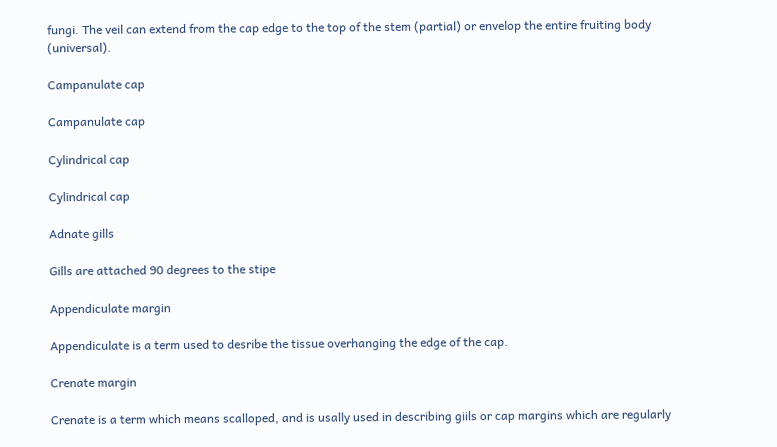fungi. The veil can extend from the cap edge to the top of the stem (partial) or envelop the entire fruiting body (universal).

Campanulate cap

Campanulate cap

Cylindrical cap

Cylindrical cap

Adnate gills

Gills are attached 90 degrees to the stipe

Appendiculate margin

Appendiculate is a term used to desribe the tissue overhanging the edge of the cap.

Crenate margin

Crenate is a term which means scalloped, and is usally used in describing giils or cap margins which are regularly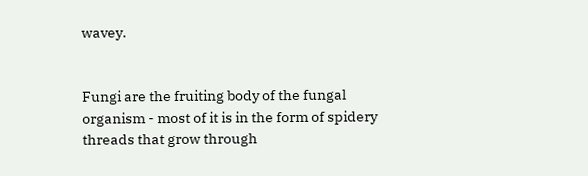wavey.


Fungi are the fruiting body of the fungal organism - most of it is in the form of spidery threads that grow through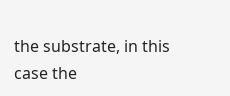the substrate, in this case the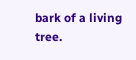bark of a living tree.